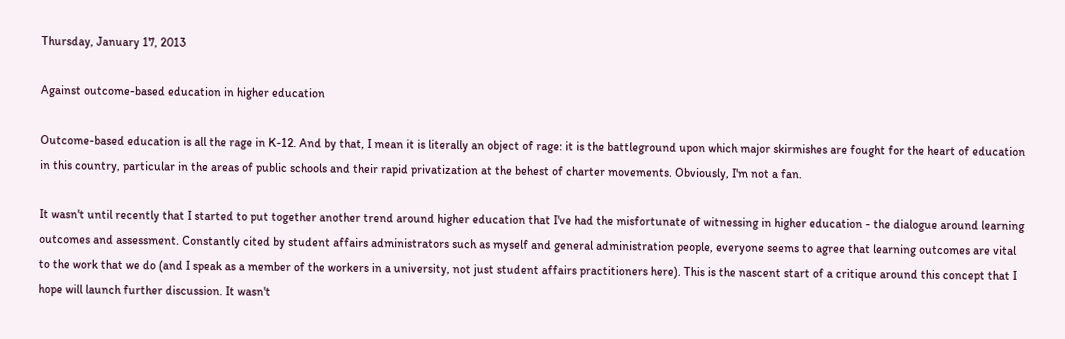Thursday, January 17, 2013

Against outcome-based education in higher education

Outcome-based education is all the rage in K-12. And by that, I mean it is literally an object of rage: it is the battleground upon which major skirmishes are fought for the heart of education in this country, particular in the areas of public schools and their rapid privatization at the behest of charter movements. Obviously, I'm not a fan.

It wasn't until recently that I started to put together another trend around higher education that I've had the misfortunate of witnessing in higher education - the dialogue around learning outcomes and assessment. Constantly cited by student affairs administrators such as myself and general administration people, everyone seems to agree that learning outcomes are vital to the work that we do (and I speak as a member of the workers in a university, not just student affairs practitioners here). This is the nascent start of a critique around this concept that I hope will launch further discussion. It wasn't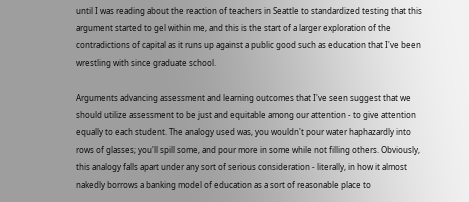until I was reading about the reaction of teachers in Seattle to standardized testing that this argument started to gel within me, and this is the start of a larger exploration of the contradictions of capital as it runs up against a public good such as education that I've been wrestling with since graduate school.

Arguments advancing assessment and learning outcomes that I've seen suggest that we should utilize assessment to be just and equitable among our attention - to give attention equally to each student. The analogy used was, you wouldn't pour water haphazardly into rows of glasses; you'll spill some, and pour more in some while not filling others. Obviously, this analogy falls apart under any sort of serious consideration - literally, in how it almost nakedly borrows a banking model of education as a sort of reasonable place to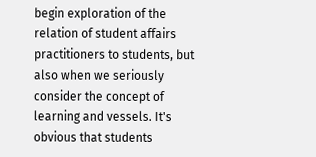begin exploration of the relation of student affairs practitioners to students, but also when we seriously consider the concept of learning and vessels. It's obvious that students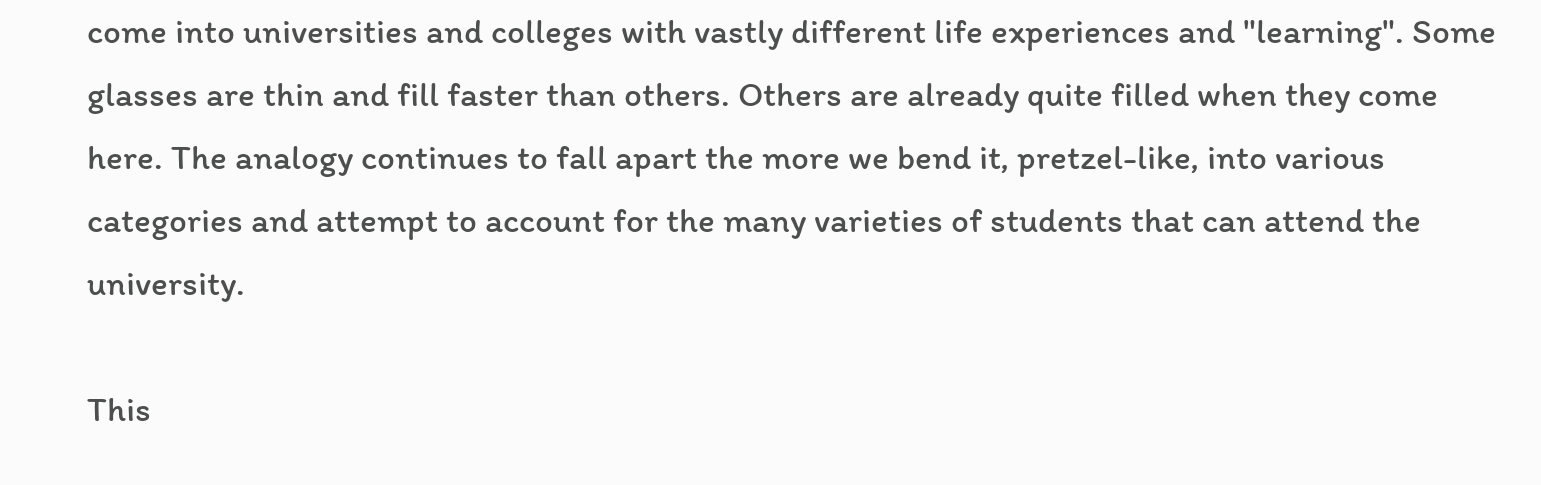come into universities and colleges with vastly different life experiences and "learning". Some glasses are thin and fill faster than others. Others are already quite filled when they come here. The analogy continues to fall apart the more we bend it, pretzel-like, into various categories and attempt to account for the many varieties of students that can attend the university.

This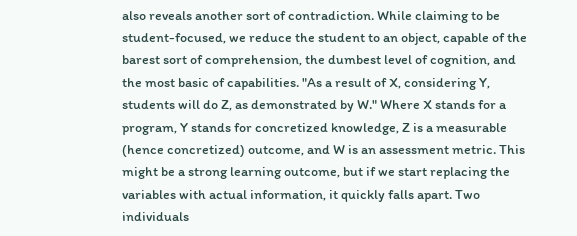also reveals another sort of contradiction. While claiming to be student-focused, we reduce the student to an object, capable of the barest sort of comprehension, the dumbest level of cognition, and the most basic of capabilities. "As a result of X, considering Y, students will do Z, as demonstrated by W." Where X stands for a program, Y stands for concretized knowledge, Z is a measurable (hence concretized) outcome, and W is an assessment metric. This might be a strong learning outcome, but if we start replacing the variables with actual information, it quickly falls apart. Two individuals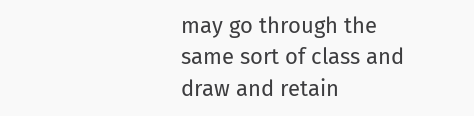may go through the same sort of class and draw and retain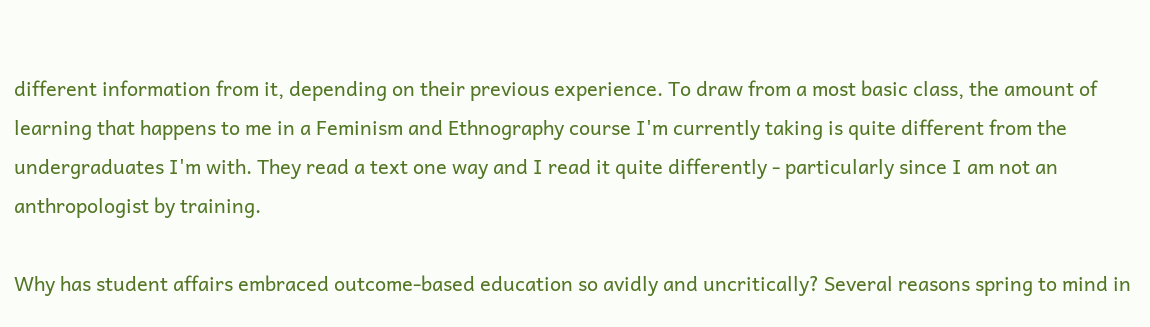different information from it, depending on their previous experience. To draw from a most basic class, the amount of learning that happens to me in a Feminism and Ethnography course I'm currently taking is quite different from the undergraduates I'm with. They read a text one way and I read it quite differently - particularly since I am not an anthropologist by training.

Why has student affairs embraced outcome-based education so avidly and uncritically? Several reasons spring to mind in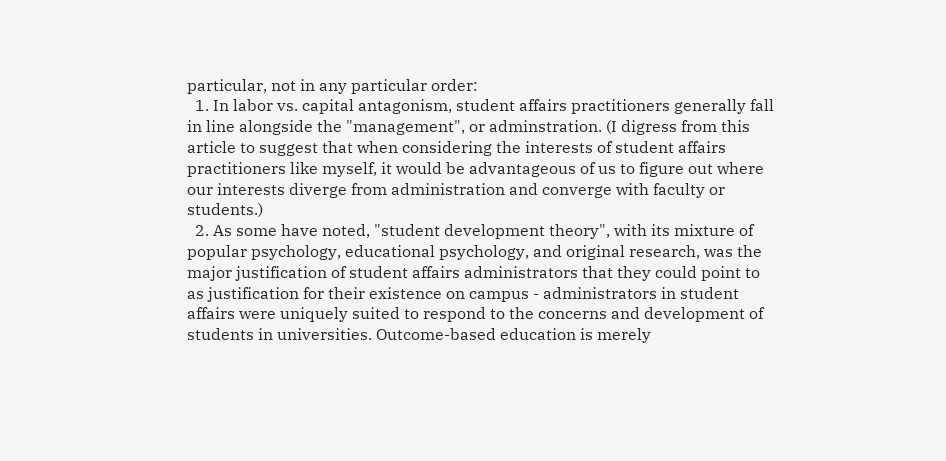particular, not in any particular order:
  1. In labor vs. capital antagonism, student affairs practitioners generally fall in line alongside the "management", or adminstration. (I digress from this article to suggest that when considering the interests of student affairs practitioners like myself, it would be advantageous of us to figure out where our interests diverge from administration and converge with faculty or students.)
  2. As some have noted, "student development theory", with its mixture of popular psychology, educational psychology, and original research, was the major justification of student affairs administrators that they could point to as justification for their existence on campus - administrators in student affairs were uniquely suited to respond to the concerns and development of students in universities. Outcome-based education is merely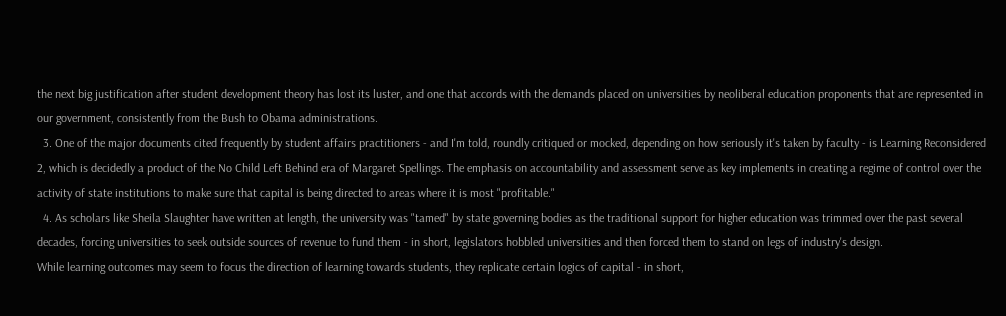the next big justification after student development theory has lost its luster, and one that accords with the demands placed on universities by neoliberal education proponents that are represented in our government, consistently from the Bush to Obama administrations.
  3. One of the major documents cited frequently by student affairs practitioners - and I'm told, roundly critiqued or mocked, depending on how seriously it's taken by faculty - is Learning Reconsidered 2, which is decidedly a product of the No Child Left Behind era of Margaret Spellings. The emphasis on accountability and assessment serve as key implements in creating a regime of control over the activity of state institutions to make sure that capital is being directed to areas where it is most "profitable."
  4. As scholars like Sheila Slaughter have written at length, the university was "tamed" by state governing bodies as the traditional support for higher education was trimmed over the past several decades, forcing universities to seek outside sources of revenue to fund them - in short, legislators hobbled universities and then forced them to stand on legs of industry's design.
While learning outcomes may seem to focus the direction of learning towards students, they replicate certain logics of capital - in short,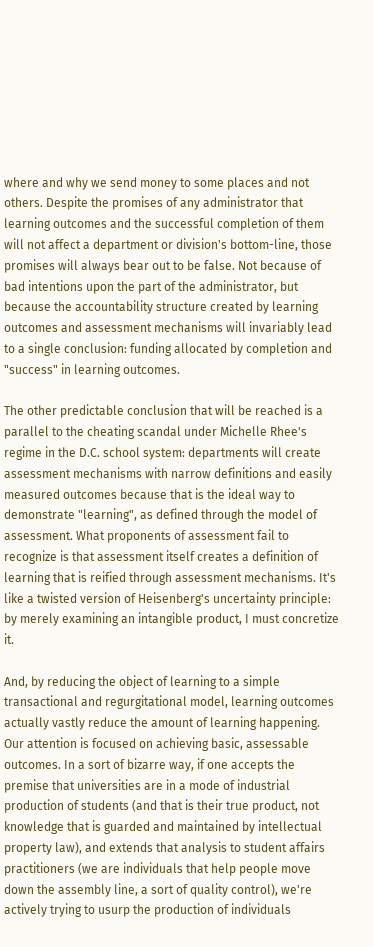where and why we send money to some places and not others. Despite the promises of any administrator that learning outcomes and the successful completion of them will not affect a department or division's bottom-line, those promises will always bear out to be false. Not because of bad intentions upon the part of the administrator, but because the accountability structure created by learning outcomes and assessment mechanisms will invariably lead to a single conclusion: funding allocated by completion and "success" in learning outcomes.

The other predictable conclusion that will be reached is a parallel to the cheating scandal under Michelle Rhee's regime in the D.C. school system: departments will create assessment mechanisms with narrow definitions and easily measured outcomes because that is the ideal way to demonstrate "learning", as defined through the model of assessment. What proponents of assessment fail to recognize is that assessment itself creates a definition of learning that is reified through assessment mechanisms. It's like a twisted version of Heisenberg's uncertainty principle: by merely examining an intangible product, I must concretize it.

And, by reducing the object of learning to a simple transactional and regurgitational model, learning outcomes actually vastly reduce the amount of learning happening. Our attention is focused on achieving basic, assessable outcomes. In a sort of bizarre way, if one accepts the premise that universities are in a mode of industrial production of students (and that is their true product, not knowledge that is guarded and maintained by intellectual property law), and extends that analysis to student affairs practitioners (we are individuals that help people move down the assembly line, a sort of quality control), we're actively trying to usurp the production of individuals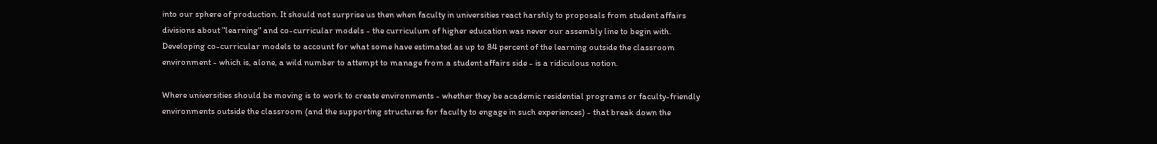into our sphere of production. It should not surprise us then when faculty in universities react harshly to proposals from student affairs divisions about "learning" and co-curricular models - the curriculum of higher education was never our assembly line to begin with. Developing co-curricular models to account for what some have estimated as up to 84 percent of the learning outside the classroom environment - which is, alone, a wild number to attempt to manage from a student affairs side - is a ridiculous notion.

Where universities should be moving is to work to create environments - whether they be academic residential programs or faculty-friendly environments outside the classroom (and the supporting structures for faculty to engage in such experiences) - that break down the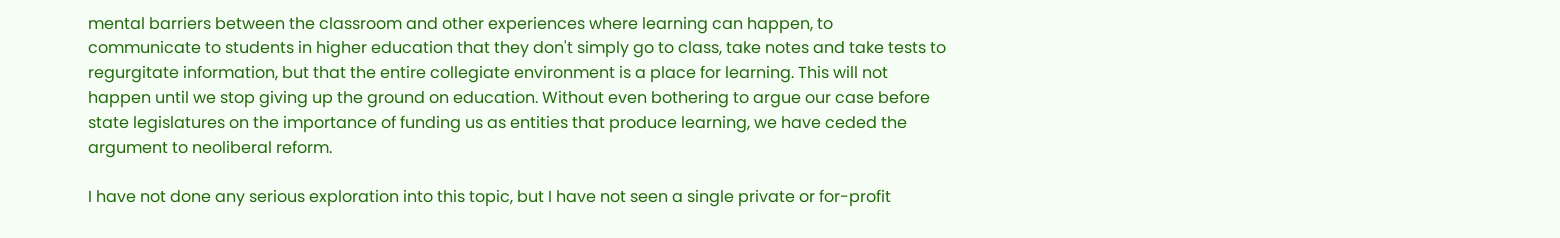mental barriers between the classroom and other experiences where learning can happen, to communicate to students in higher education that they don't simply go to class, take notes and take tests to regurgitate information, but that the entire collegiate environment is a place for learning. This will not happen until we stop giving up the ground on education. Without even bothering to argue our case before state legislatures on the importance of funding us as entities that produce learning, we have ceded the argument to neoliberal reform.

I have not done any serious exploration into this topic, but I have not seen a single private or for-profit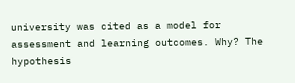university was cited as a model for assessment and learning outcomes. Why? The hypothesis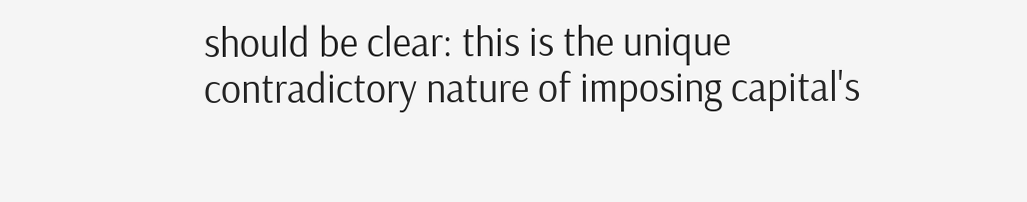should be clear: this is the unique contradictory nature of imposing capital's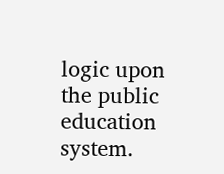logic upon the public education system.